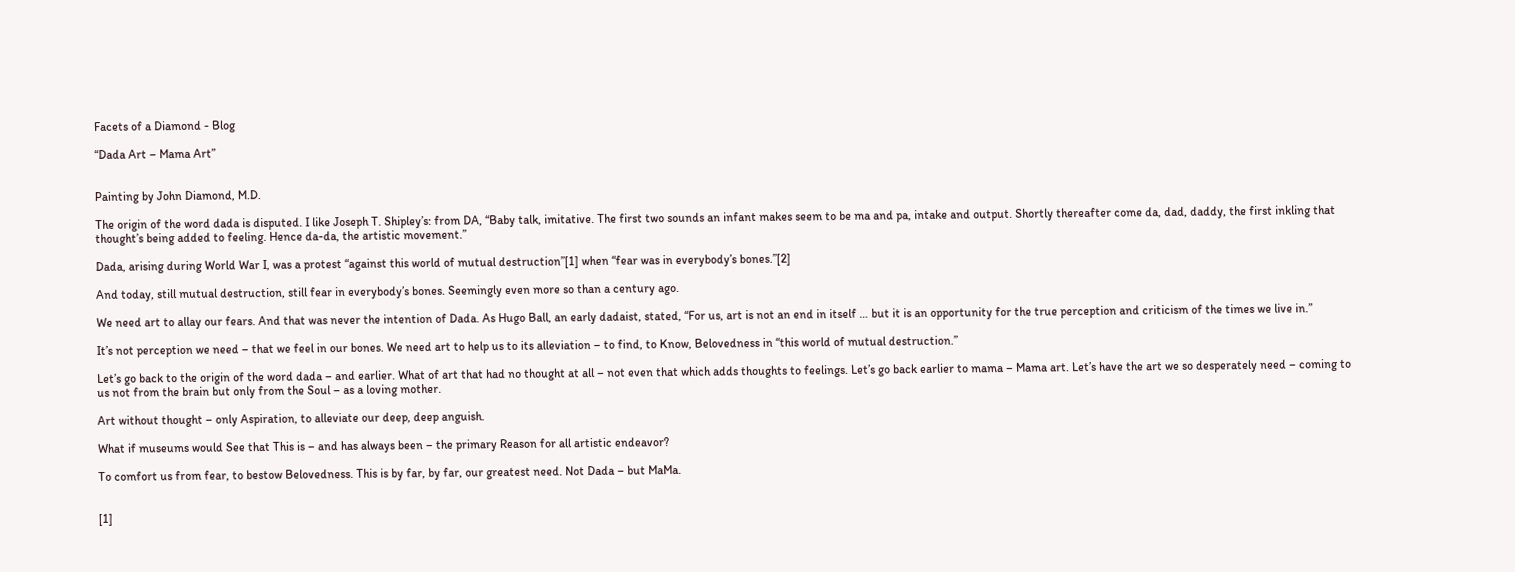Facets of a Diamond - Blog

“Dada Art – Mama Art”


Painting by John Diamond, M.D.

The origin of the word dada is disputed. I like Joseph T. Shipley’s: from DA, “Baby talk, imitative. The first two sounds an infant makes seem to be ma and pa, intake and output. Shortly thereafter come da, dad, daddy, the first inkling that thought’s being added to feeling. Hence da-da, the artistic movement.”

Dada, arising during World War I, was a protest “against this world of mutual destruction”[1] when “fear was in everybody’s bones.”[2]

And today, still mutual destruction, still fear in everybody’s bones. Seemingly even more so than a century ago.

We need art to allay our fears. And that was never the intention of Dada. As Hugo Ball, an early dadaist, stated, “For us, art is not an end in itself … but it is an opportunity for the true perception and criticism of the times we live in.”

It’s not perception we need – that we feel in our bones. We need art to help us to its alleviation – to find, to Know, Belovedness in “this world of mutual destruction.”

Let’s go back to the origin of the word dada – and earlier. What of art that had no thought at all – not even that which adds thoughts to feelings. Let’s go back earlier to mama – Mama art. Let’s have the art we so desperately need – coming to us not from the brain but only from the Soul – as a loving mother.

Art without thought – only Aspiration, to alleviate our deep, deep anguish.

What if museums would See that This is – and has always been – the primary Reason for all artistic endeavor?

To comfort us from fear, to bestow Belovedness. This is by far, by far, our greatest need. Not Dada – but MaMa.


[1]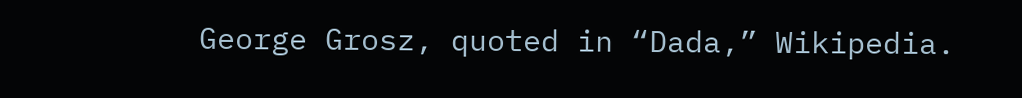George Grosz, quoted in “Dada,” Wikipedia.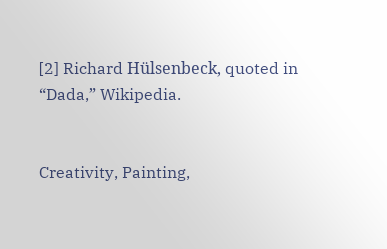[2] Richard Hülsenbeck, quoted in “Dada,” Wikipedia.


Creativity, Painting,